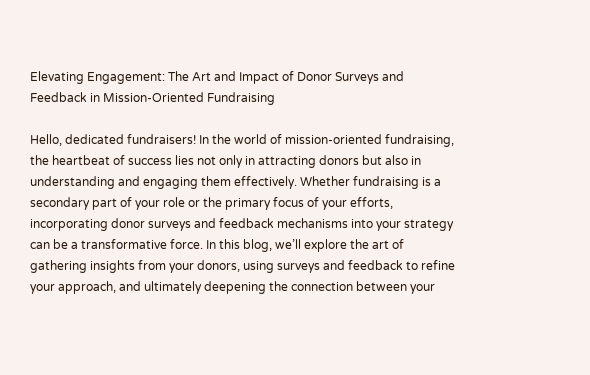Elevating Engagement: The Art and Impact of Donor Surveys and Feedback in Mission-Oriented Fundraising

Hello, dedicated fundraisers! In the world of mission-oriented fundraising, the heartbeat of success lies not only in attracting donors but also in understanding and engaging them effectively. Whether fundraising is a secondary part of your role or the primary focus of your efforts, incorporating donor surveys and feedback mechanisms into your strategy can be a transformative force. In this blog, we’ll explore the art of gathering insights from your donors, using surveys and feedback to refine your approach, and ultimately deepening the connection between your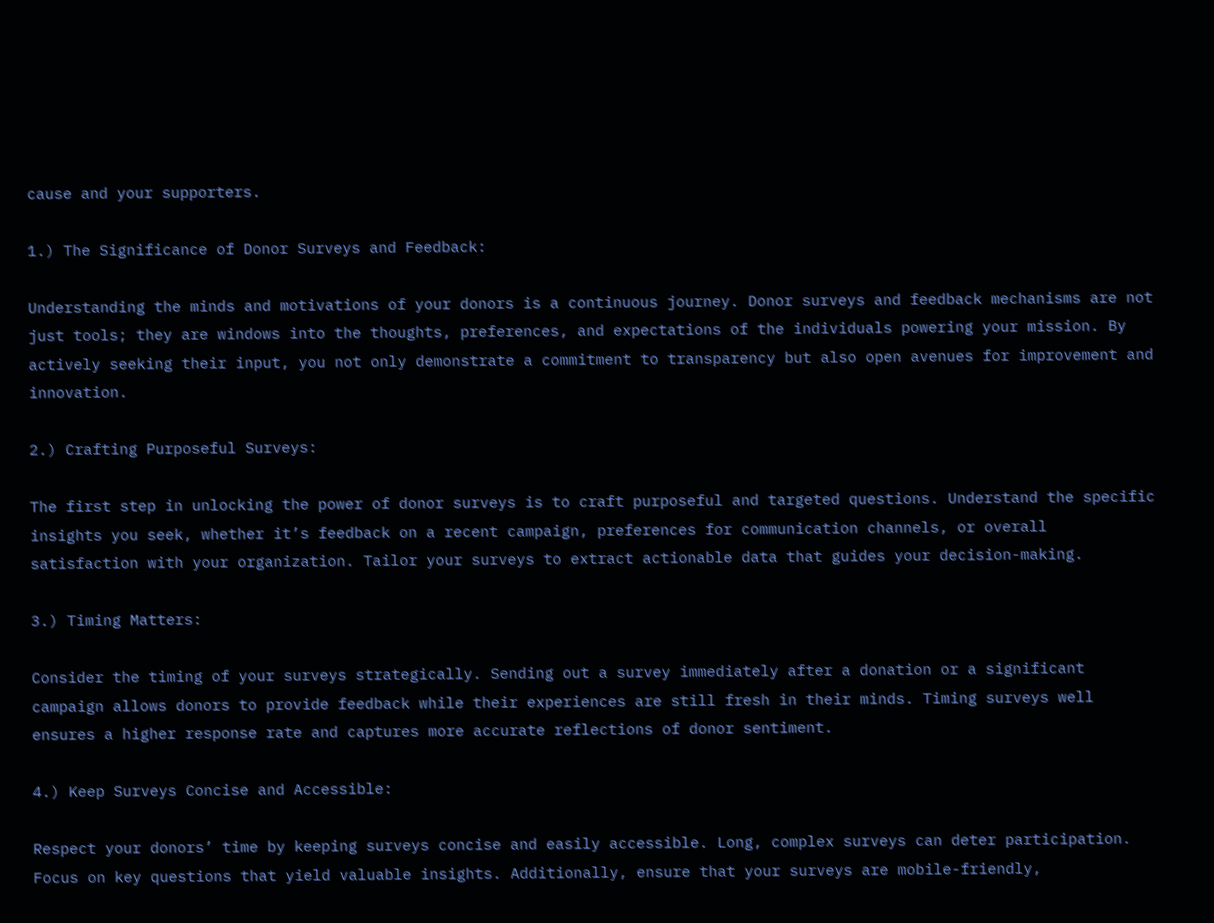cause and your supporters.

1.) The Significance of Donor Surveys and Feedback:

Understanding the minds and motivations of your donors is a continuous journey. Donor surveys and feedback mechanisms are not just tools; they are windows into the thoughts, preferences, and expectations of the individuals powering your mission. By actively seeking their input, you not only demonstrate a commitment to transparency but also open avenues for improvement and innovation.

2.) Crafting Purposeful Surveys:

The first step in unlocking the power of donor surveys is to craft purposeful and targeted questions. Understand the specific insights you seek, whether it’s feedback on a recent campaign, preferences for communication channels, or overall satisfaction with your organization. Tailor your surveys to extract actionable data that guides your decision-making.

3.) Timing Matters:

Consider the timing of your surveys strategically. Sending out a survey immediately after a donation or a significant campaign allows donors to provide feedback while their experiences are still fresh in their minds. Timing surveys well ensures a higher response rate and captures more accurate reflections of donor sentiment.

4.) Keep Surveys Concise and Accessible:

Respect your donors’ time by keeping surveys concise and easily accessible. Long, complex surveys can deter participation. Focus on key questions that yield valuable insights. Additionally, ensure that your surveys are mobile-friendly,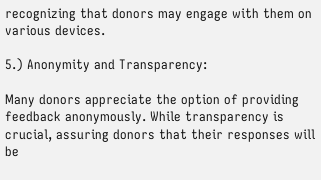recognizing that donors may engage with them on various devices.

5.) Anonymity and Transparency:

Many donors appreciate the option of providing feedback anonymously. While transparency is crucial, assuring donors that their responses will be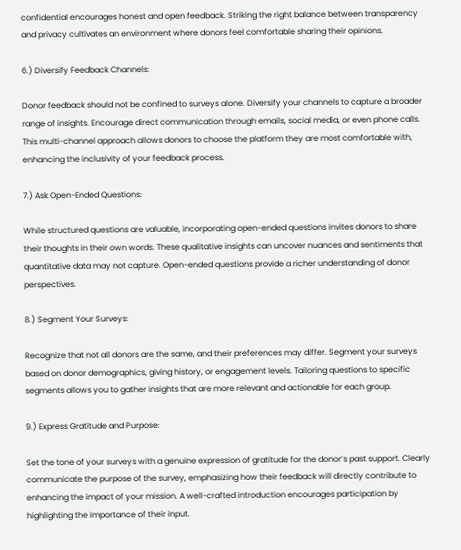confidential encourages honest and open feedback. Striking the right balance between transparency and privacy cultivates an environment where donors feel comfortable sharing their opinions.

6.) Diversify Feedback Channels:

Donor feedback should not be confined to surveys alone. Diversify your channels to capture a broader range of insights. Encourage direct communication through emails, social media, or even phone calls. This multi-channel approach allows donors to choose the platform they are most comfortable with, enhancing the inclusivity of your feedback process.

7.) Ask Open-Ended Questions:

While structured questions are valuable, incorporating open-ended questions invites donors to share their thoughts in their own words. These qualitative insights can uncover nuances and sentiments that quantitative data may not capture. Open-ended questions provide a richer understanding of donor perspectives.

8.) Segment Your Surveys:

Recognize that not all donors are the same, and their preferences may differ. Segment your surveys based on donor demographics, giving history, or engagement levels. Tailoring questions to specific segments allows you to gather insights that are more relevant and actionable for each group.

9.) Express Gratitude and Purpose:

Set the tone of your surveys with a genuine expression of gratitude for the donor’s past support. Clearly communicate the purpose of the survey, emphasizing how their feedback will directly contribute to enhancing the impact of your mission. A well-crafted introduction encourages participation by highlighting the importance of their input.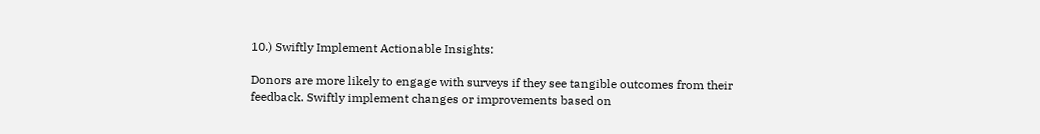10.) Swiftly Implement Actionable Insights:

Donors are more likely to engage with surveys if they see tangible outcomes from their feedback. Swiftly implement changes or improvements based on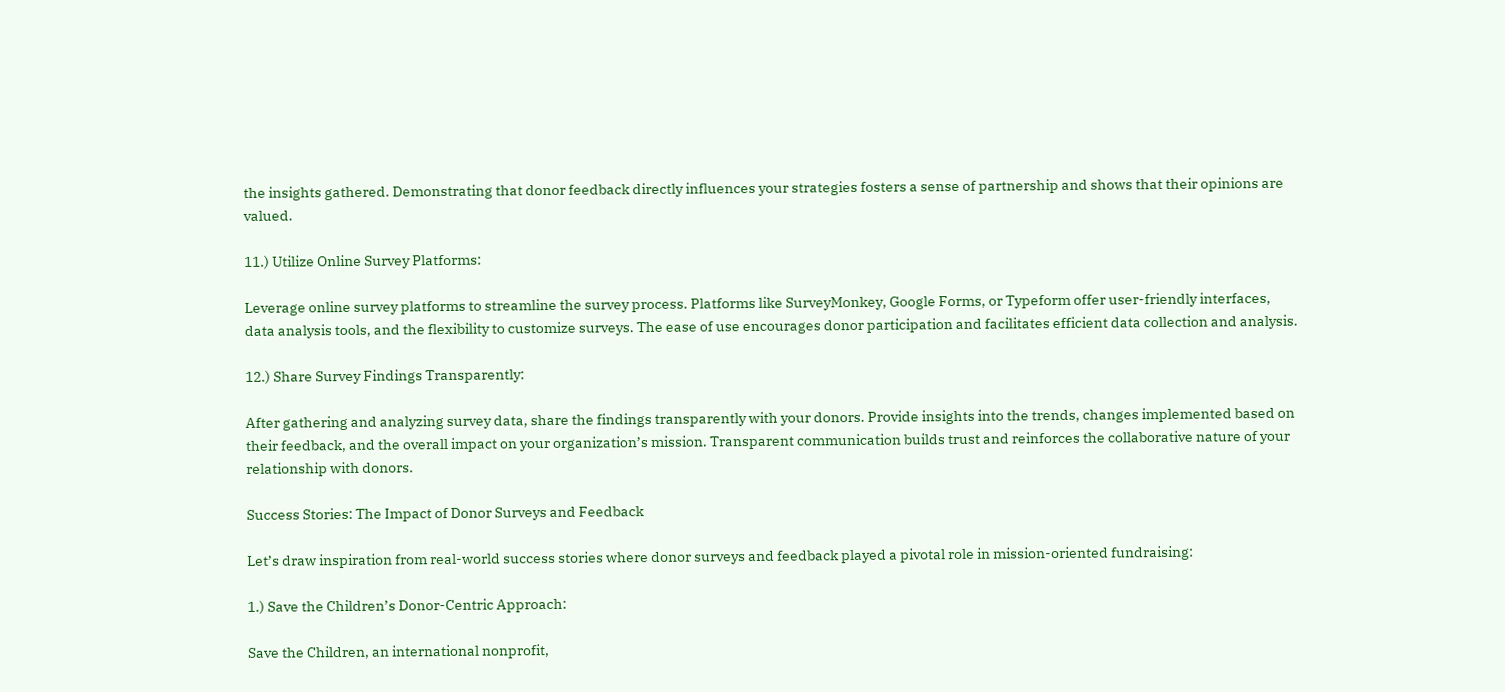the insights gathered. Demonstrating that donor feedback directly influences your strategies fosters a sense of partnership and shows that their opinions are valued.

11.) Utilize Online Survey Platforms:

Leverage online survey platforms to streamline the survey process. Platforms like SurveyMonkey, Google Forms, or Typeform offer user-friendly interfaces, data analysis tools, and the flexibility to customize surveys. The ease of use encourages donor participation and facilitates efficient data collection and analysis.

12.) Share Survey Findings Transparently:

After gathering and analyzing survey data, share the findings transparently with your donors. Provide insights into the trends, changes implemented based on their feedback, and the overall impact on your organization’s mission. Transparent communication builds trust and reinforces the collaborative nature of your relationship with donors.

Success Stories: The Impact of Donor Surveys and Feedback

Let’s draw inspiration from real-world success stories where donor surveys and feedback played a pivotal role in mission-oriented fundraising:

1.) Save the Children’s Donor-Centric Approach:

Save the Children, an international nonprofit,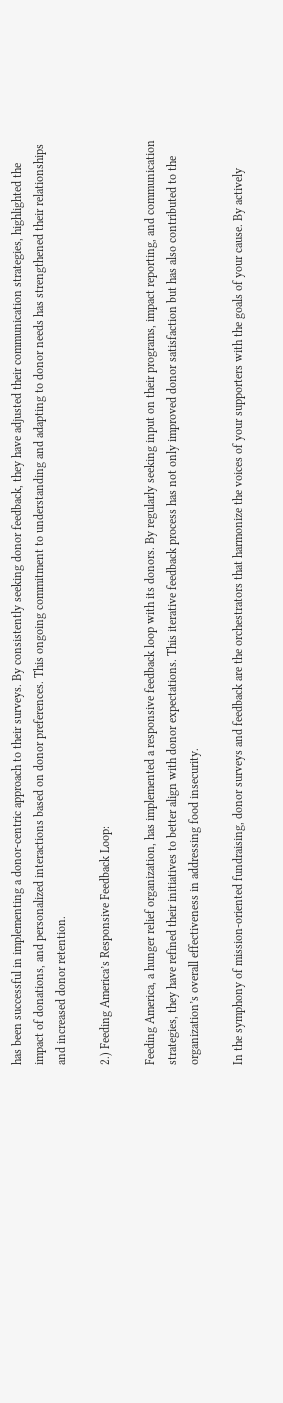has been successful in implementing a donor-centric approach to their surveys. By consistently seeking donor feedback, they have adjusted their communication strategies, highlighted the impact of donations, and personalized interactions based on donor preferences. This ongoing commitment to understanding and adapting to donor needs has strengthened their relationships and increased donor retention.

2.) Feeding America’s Responsive Feedback Loop:

Feeding America, a hunger relief organization, has implemented a responsive feedback loop with its donors. By regularly seeking input on their programs, impact reporting, and communication strategies, they have refined their initiatives to better align with donor expectations. This iterative feedback process has not only improved donor satisfaction but has also contributed to the organization’s overall effectiveness in addressing food insecurity.

In the symphony of mission-oriented fundraising, donor surveys and feedback are the orchestrators that harmonize the voices of your supporters with the goals of your cause. By actively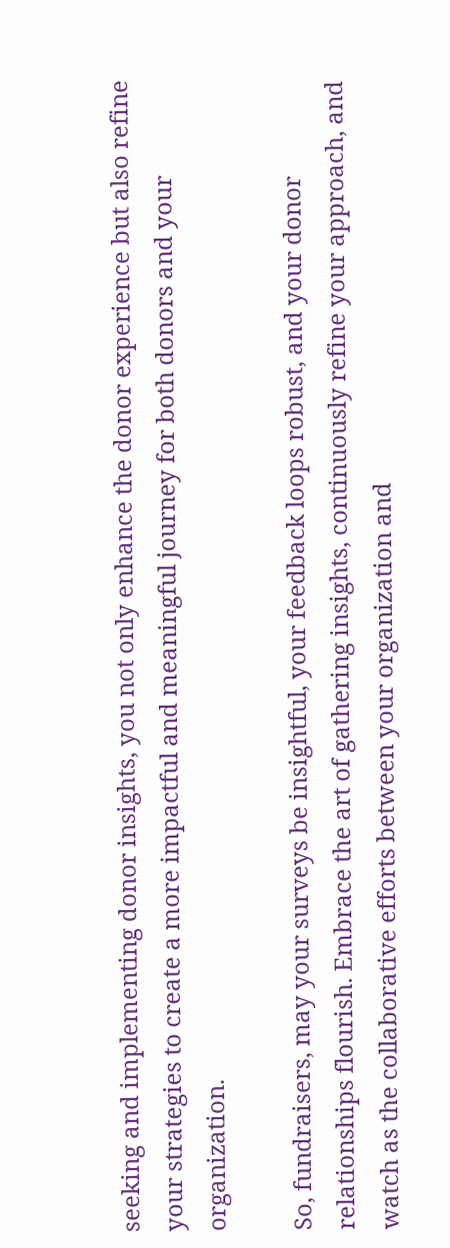seeking and implementing donor insights, you not only enhance the donor experience but also refine your strategies to create a more impactful and meaningful journey for both donors and your organization.

So, fundraisers, may your surveys be insightful, your feedback loops robust, and your donor relationships flourish. Embrace the art of gathering insights, continuously refine your approach, and watch as the collaborative efforts between your organization and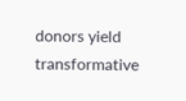donors yield transformative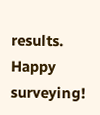results. Happy surveying!